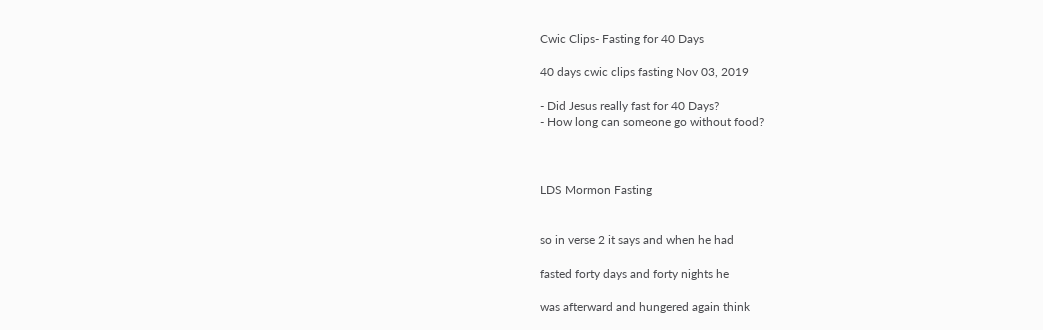Cwic Clips- Fasting for 40 Days

40 days cwic clips fasting Nov 03, 2019

- Did Jesus really fast for 40 Days?
- How long can someone go without food?



LDS Mormon Fasting


so in verse 2 it says and when he had

fasted forty days and forty nights he

was afterward and hungered again think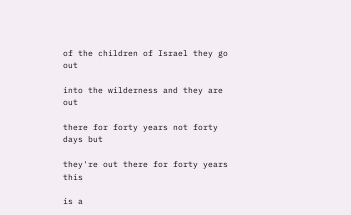of the children of Israel they go out

into the wilderness and they are out

there for forty years not forty days but

they're out there for forty years this

is a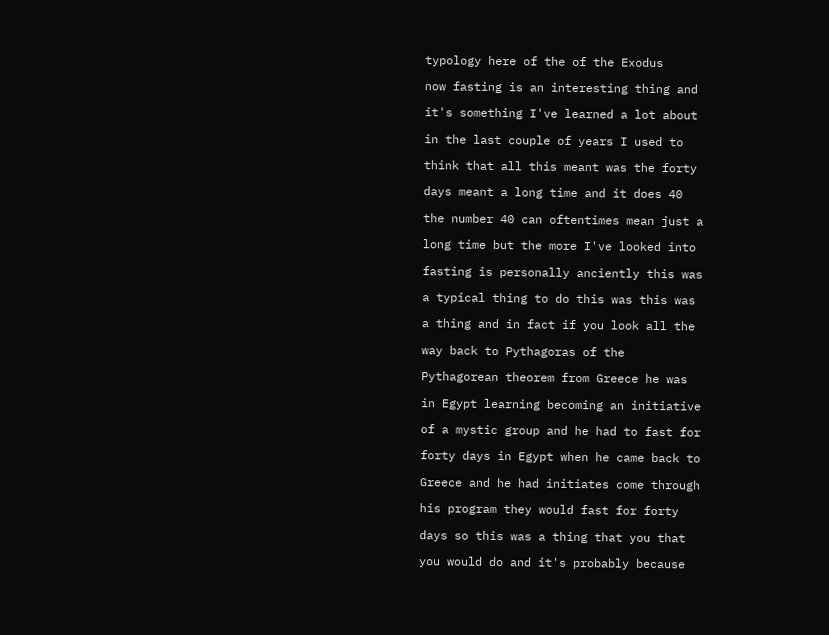typology here of the of the Exodus

now fasting is an interesting thing and

it's something I've learned a lot about

in the last couple of years I used to

think that all this meant was the forty

days meant a long time and it does 40

the number 40 can oftentimes mean just a

long time but the more I've looked into

fasting is personally anciently this was

a typical thing to do this was this was

a thing and in fact if you look all the

way back to Pythagoras of the

Pythagorean theorem from Greece he was

in Egypt learning becoming an initiative

of a mystic group and he had to fast for

forty days in Egypt when he came back to

Greece and he had initiates come through

his program they would fast for forty

days so this was a thing that you that

you would do and it's probably because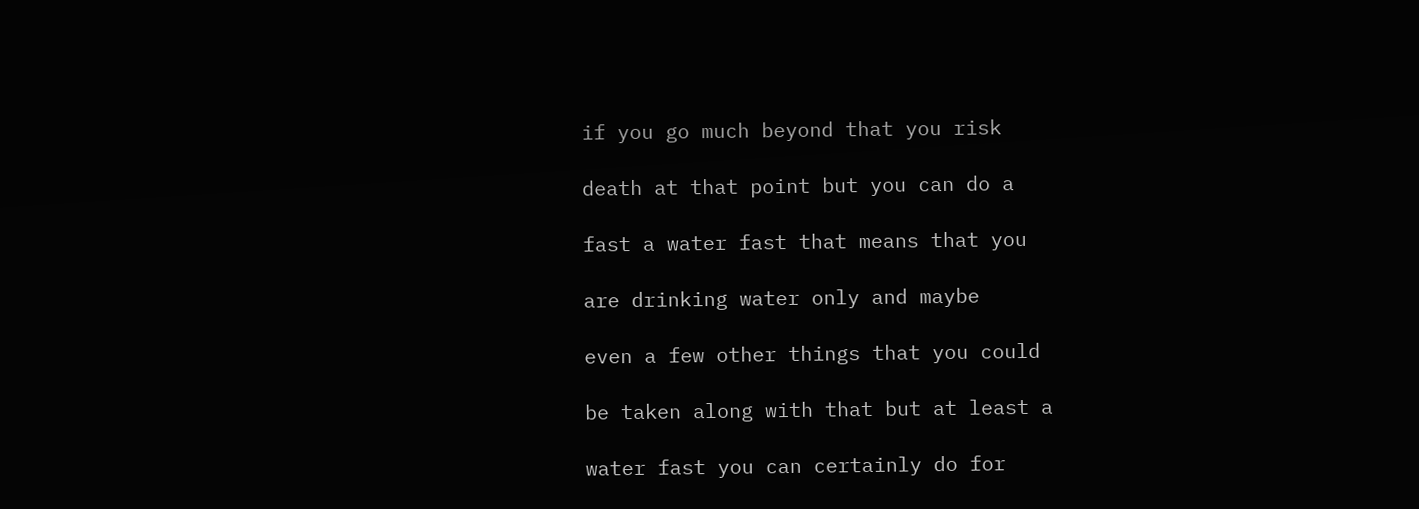if you go much beyond that you risk

death at that point but you can do a

fast a water fast that means that you

are drinking water only and maybe

even a few other things that you could

be taken along with that but at least a

water fast you can certainly do for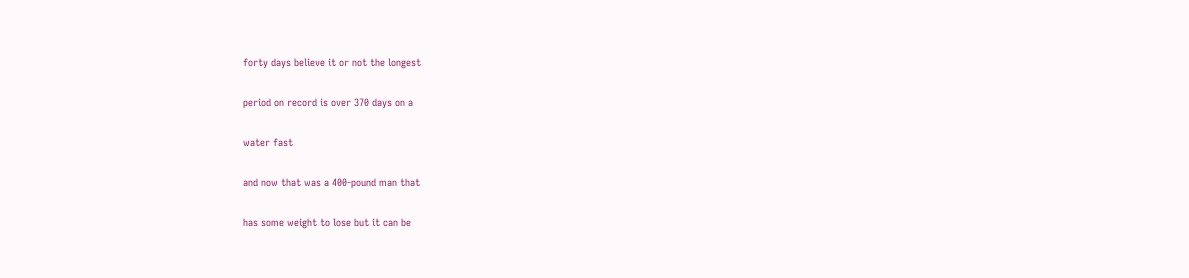forty days believe it or not the longest

period on record is over 370 days on a

water fast

and now that was a 400-pound man that

has some weight to lose but it can be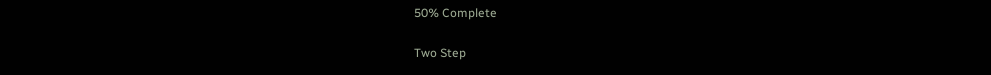50% Complete

Two Step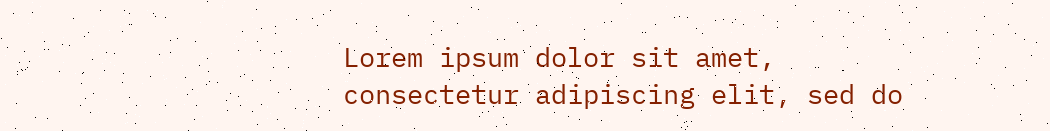Lorem ipsum dolor sit amet, consectetur adipiscing elit, sed do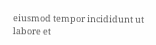eiusmod tempor incididunt ut labore et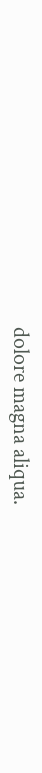dolore magna aliqua.